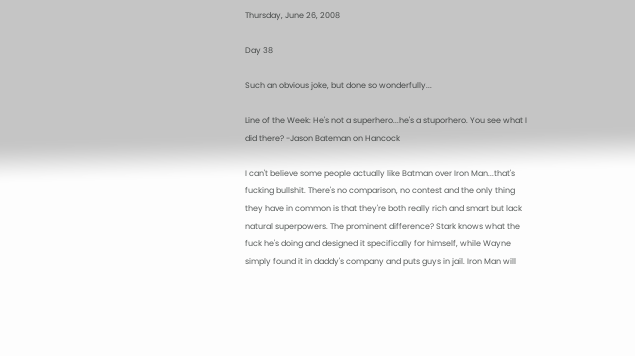Thursday, June 26, 2008

Day 38

Such an obvious joke, but done so wonderfully...

Line of the Week: He's not a superhero...he's a stuporhero. You see what I did there? -Jason Bateman on Hancock

I can't believe some people actually like Batman over Iron Man...that's fucking bullshit. There's no comparison, no contest and the only thing they have in common is that they're both really rich and smart but lack natural superpowers. The prominent difference? Stark knows what the fuck he's doing and designed it specifically for himself, while Wayne simply found it in daddy's company and puts guys in jail. Iron Man will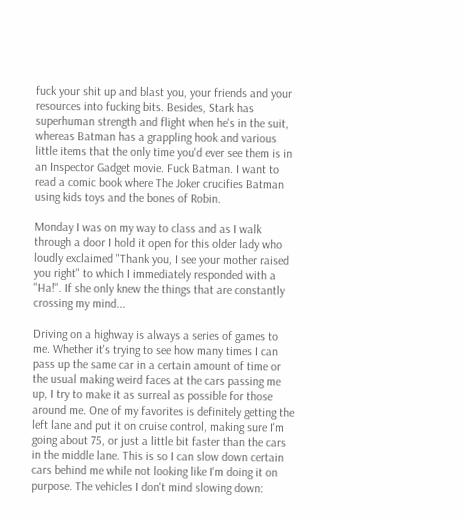fuck your shit up and blast you, your friends and your resources into fucking bits. Besides, Stark has superhuman strength and flight when he's in the suit, whereas Batman has a grappling hook and various little items that the only time you'd ever see them is in an Inspector Gadget movie. Fuck Batman. I want to read a comic book where The Joker crucifies Batman using kids toys and the bones of Robin.

Monday I was on my way to class and as I walk through a door I hold it open for this older lady who loudly exclaimed "Thank you, I see your mother raised you right" to which I immediately responded with a "Ha!". If she only knew the things that are constantly crossing my mind...

Driving on a highway is always a series of games to me. Whether it's trying to see how many times I can pass up the same car in a certain amount of time or the usual making weird faces at the cars passing me up, I try to make it as surreal as possible for those around me. One of my favorites is definitely getting the left lane and put it on cruise control, making sure I'm going about 75, or just a little bit faster than the cars in the middle lane. This is so I can slow down certain cars behind me while not looking like I'm doing it on purpose. The vehicles I don't mind slowing down: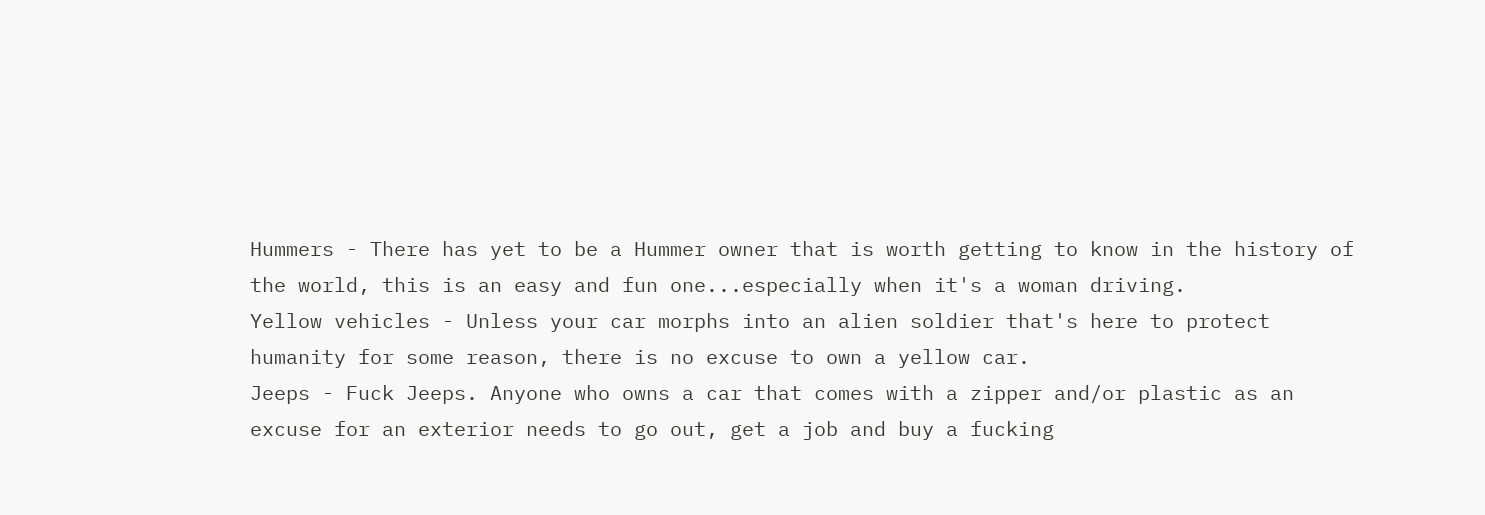Hummers - There has yet to be a Hummer owner that is worth getting to know in the history of the world, this is an easy and fun one...especially when it's a woman driving.
Yellow vehicles - Unless your car morphs into an alien soldier that's here to protect humanity for some reason, there is no excuse to own a yellow car.
Jeeps - Fuck Jeeps. Anyone who owns a car that comes with a zipper and/or plastic as an excuse for an exterior needs to go out, get a job and buy a fucking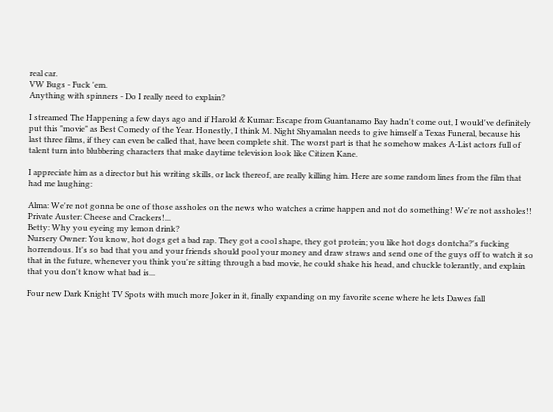real car.
VW Bugs - Fuck 'em.
Anything with spinners - Do I really need to explain?

I streamed The Happening a few days ago and if Harold & Kumar: Escape from Guantanamo Bay hadn't come out, I would've definitely put this "movie" as Best Comedy of the Year. Honestly, I think M. Night Shyamalan needs to give himself a Texas Funeral, because his last three films, if they can even be called that, have been complete shit. The worst part is that he somehow makes A-List actors full of talent turn into blubbering characters that make daytime television look like Citizen Kane.

I appreciate him as a director but his writing skills, or lack thereof, are really killing him. Here are some random lines from the film that had me laughing:

Alma: We're not gonna be one of those assholes on the news who watches a crime happen and not do something! We're not assholes!!
Private Auster: Cheese and Crackers!...
Betty: Why you eyeing my lemon drink?
Nursery Owner: You know, hot dogs get a bad rap. They got a cool shape, they got protein; you like hot dogs dontcha?'s fucking horrendous. It's so bad that you and your friends should pool your money and draw straws and send one of the guys off to watch it so that in the future, whenever you think you're sitting through a bad movie, he could shake his head, and chuckle tolerantly, and explain that you don't know what bad is...

Four new Dark Knight TV Spots with much more Joker in it, finally expanding on my favorite scene where he lets Dawes fall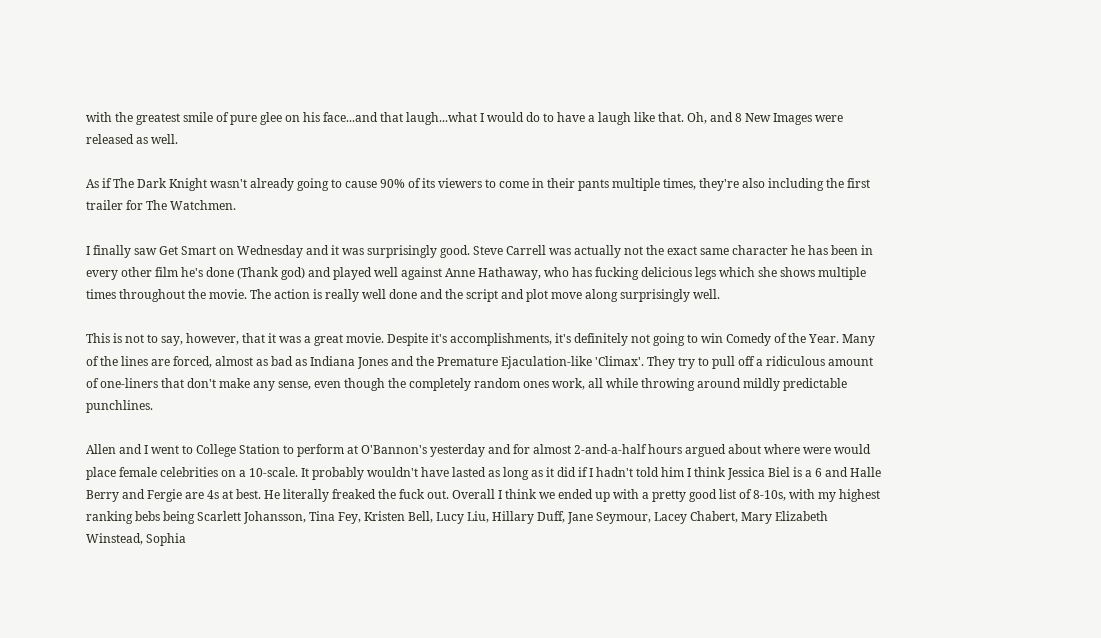with the greatest smile of pure glee on his face...and that laugh...what I would do to have a laugh like that. Oh, and 8 New Images were released as well.

As if The Dark Knight wasn't already going to cause 90% of its viewers to come in their pants multiple times, they're also including the first trailer for The Watchmen.

I finally saw Get Smart on Wednesday and it was surprisingly good. Steve Carrell was actually not the exact same character he has been in every other film he's done (Thank god) and played well against Anne Hathaway, who has fucking delicious legs which she shows multiple times throughout the movie. The action is really well done and the script and plot move along surprisingly well.

This is not to say, however, that it was a great movie. Despite it's accomplishments, it's definitely not going to win Comedy of the Year. Many of the lines are forced, almost as bad as Indiana Jones and the Premature Ejaculation-like 'Climax'. They try to pull off a ridiculous amount of one-liners that don't make any sense, even though the completely random ones work, all while throwing around mildly predictable punchlines.

Allen and I went to College Station to perform at O'Bannon's yesterday and for almost 2-and-a-half hours argued about where were would place female celebrities on a 10-scale. It probably wouldn't have lasted as long as it did if I hadn't told him I think Jessica Biel is a 6 and Halle Berry and Fergie are 4s at best. He literally freaked the fuck out. Overall I think we ended up with a pretty good list of 8-10s, with my highest ranking bebs being Scarlett Johansson, Tina Fey, Kristen Bell, Lucy Liu, Hillary Duff, Jane Seymour, Lacey Chabert, Mary Elizabeth Winstead, Sophia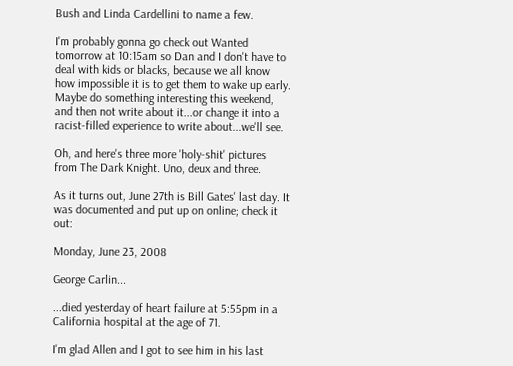Bush and Linda Cardellini to name a few.

I'm probably gonna go check out Wanted tomorrow at 10:15am so Dan and I don't have to deal with kids or blacks, because we all know how impossible it is to get them to wake up early. Maybe do something interesting this weekend, and then not write about it...or change it into a racist-filled experience to write about...we'll see.

Oh, and here's three more 'holy-shit' pictures from The Dark Knight. Uno, deux and three.

As it turns out, June 27th is Bill Gates' last day. It was documented and put up on online; check it out:

Monday, June 23, 2008

George Carlin...

...died yesterday of heart failure at 5:55pm in a California hospital at the age of 71.

I'm glad Allen and I got to see him in his last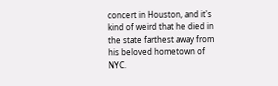concert in Houston, and it's kind of weird that he died in the state farthest away from his beloved hometown of NYC.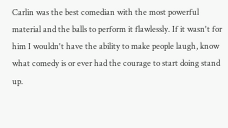Carlin was the best comedian with the most powerful material and the balls to perform it flawlessly. If it wasn't for him I wouldn't have the ability to make people laugh, know what comedy is or ever had the courage to start doing stand up.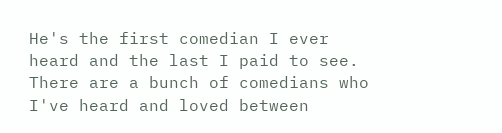He's the first comedian I ever heard and the last I paid to see. There are a bunch of comedians who I've heard and loved between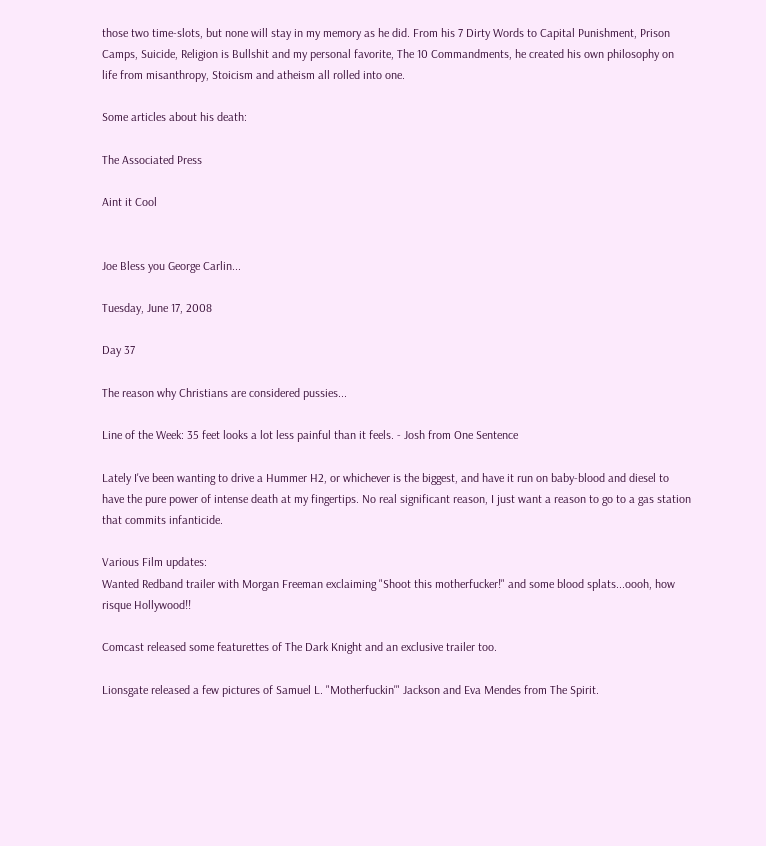those two time-slots, but none will stay in my memory as he did. From his 7 Dirty Words to Capital Punishment, Prison Camps, Suicide, Religion is Bullshit and my personal favorite, The 10 Commandments, he created his own philosophy on life from misanthropy, Stoicism and atheism all rolled into one.

Some articles about his death:

The Associated Press

Aint it Cool


Joe Bless you George Carlin...

Tuesday, June 17, 2008

Day 37

The reason why Christians are considered pussies...

Line of the Week: 35 feet looks a lot less painful than it feels. - Josh from One Sentence

Lately I've been wanting to drive a Hummer H2, or whichever is the biggest, and have it run on baby-blood and diesel to have the pure power of intense death at my fingertips. No real significant reason, I just want a reason to go to a gas station that commits infanticide.

Various Film updates:
Wanted Redband trailer with Morgan Freeman exclaiming "Shoot this motherfucker!" and some blood splats...oooh, how risque Hollywood!!

Comcast released some featurettes of The Dark Knight and an exclusive trailer too.

Lionsgate released a few pictures of Samuel L. "Motherfuckin'" Jackson and Eva Mendes from The Spirit.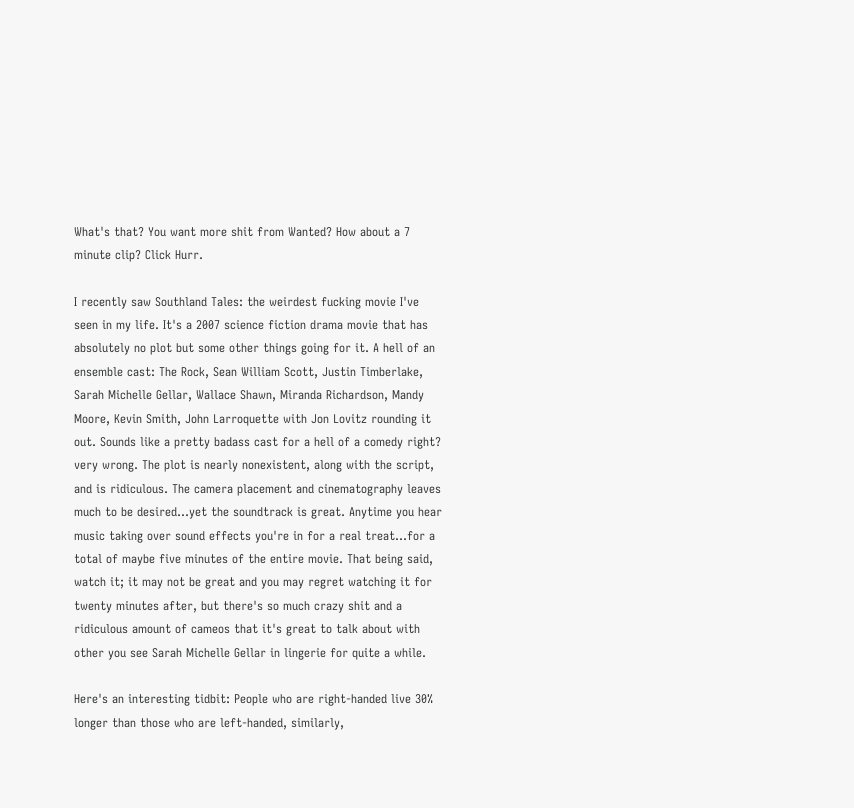What's that? You want more shit from Wanted? How about a 7 minute clip? Click Hurr.

I recently saw Southland Tales: the weirdest fucking movie I've seen in my life. It's a 2007 science fiction drama movie that has absolutely no plot but some other things going for it. A hell of an ensemble cast: The Rock, Sean William Scott, Justin Timberlake, Sarah Michelle Gellar, Wallace Shawn, Miranda Richardson, Mandy Moore, Kevin Smith, John Larroquette with Jon Lovitz rounding it out. Sounds like a pretty badass cast for a hell of a comedy right? very wrong. The plot is nearly nonexistent, along with the script, and is ridiculous. The camera placement and cinematography leaves much to be desired...yet the soundtrack is great. Anytime you hear music taking over sound effects you're in for a real treat...for a total of maybe five minutes of the entire movie. That being said, watch it; it may not be great and you may regret watching it for twenty minutes after, but there's so much crazy shit and a ridiculous amount of cameos that it's great to talk about with other you see Sarah Michelle Gellar in lingerie for quite a while.

Here's an interesting tidbit: People who are right-handed live 30% longer than those who are left-handed, similarly,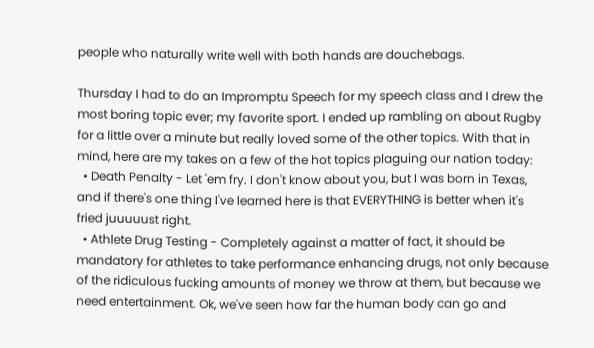people who naturally write well with both hands are douchebags.

Thursday I had to do an Impromptu Speech for my speech class and I drew the most boring topic ever; my favorite sport. I ended up rambling on about Rugby for a little over a minute but really loved some of the other topics. With that in mind, here are my takes on a few of the hot topics plaguing our nation today:
  • Death Penalty - Let 'em fry. I don't know about you, but I was born in Texas, and if there's one thing I've learned here is that EVERYTHING is better when it's fried juuuuust right.
  • Athlete Drug Testing - Completely against a matter of fact, it should be mandatory for athletes to take performance enhancing drugs, not only because of the ridiculous fucking amounts of money we throw at them, but because we need entertainment. Ok, we've seen how far the human body can go and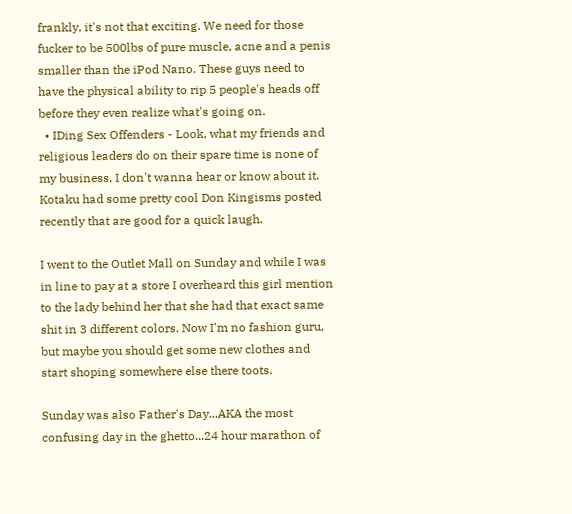frankly, it's not that exciting. We need for those fucker to be 500lbs of pure muscle, acne and a penis smaller than the iPod Nano. These guys need to have the physical ability to rip 5 people's heads off before they even realize what's going on.
  • IDing Sex Offenders - Look, what my friends and religious leaders do on their spare time is none of my business, I don't wanna hear or know about it.
Kotaku had some pretty cool Don Kingisms posted recently that are good for a quick laugh.

I went to the Outlet Mall on Sunday and while I was in line to pay at a store I overheard this girl mention to the lady behind her that she had that exact same shit in 3 different colors. Now I'm no fashion guru, but maybe you should get some new clothes and start shoping somewhere else there toots.

Sunday was also Father's Day...AKA the most confusing day in the ghetto...24 hour marathon of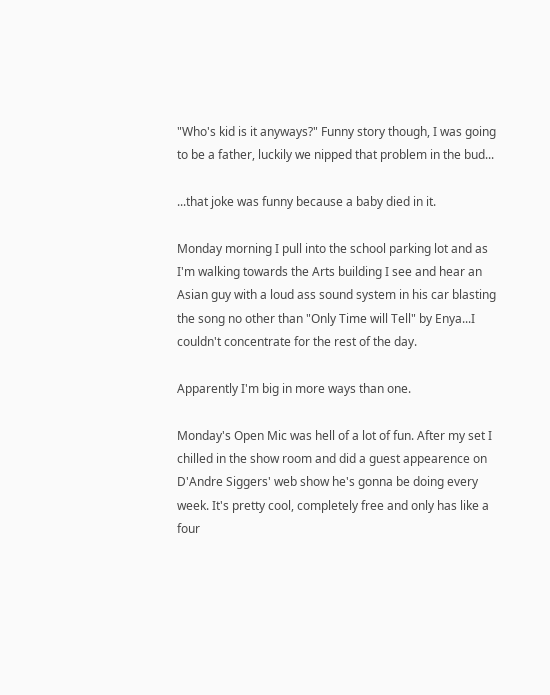"Who's kid is it anyways?" Funny story though, I was going to be a father, luckily we nipped that problem in the bud...

...that joke was funny because a baby died in it.

Monday morning I pull into the school parking lot and as I'm walking towards the Arts building I see and hear an Asian guy with a loud ass sound system in his car blasting the song no other than "Only Time will Tell" by Enya...I couldn't concentrate for the rest of the day.

Apparently I'm big in more ways than one.

Monday's Open Mic was hell of a lot of fun. After my set I chilled in the show room and did a guest appearence on D'Andre Siggers' web show he's gonna be doing every week. It's pretty cool, completely free and only has like a four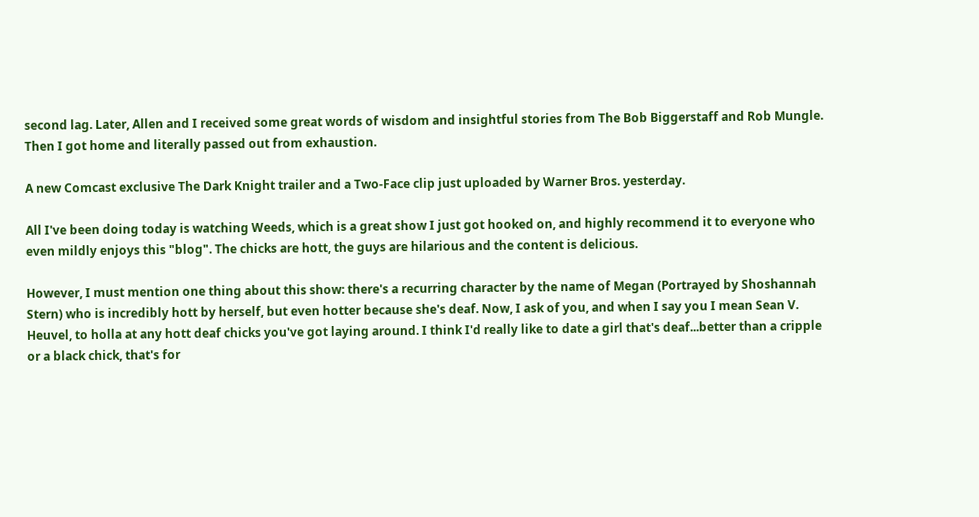second lag. Later, Allen and I received some great words of wisdom and insightful stories from The Bob Biggerstaff and Rob Mungle. Then I got home and literally passed out from exhaustion.

A new Comcast exclusive The Dark Knight trailer and a Two-Face clip just uploaded by Warner Bros. yesterday.

All I've been doing today is watching Weeds, which is a great show I just got hooked on, and highly recommend it to everyone who even mildly enjoys this "blog". The chicks are hott, the guys are hilarious and the content is delicious.

However, I must mention one thing about this show: there's a recurring character by the name of Megan (Portrayed by Shoshannah Stern) who is incredibly hott by herself, but even hotter because she's deaf. Now, I ask of you, and when I say you I mean Sean V. Heuvel, to holla at any hott deaf chicks you've got laying around. I think I'd really like to date a girl that's deaf...better than a cripple or a black chick, that's for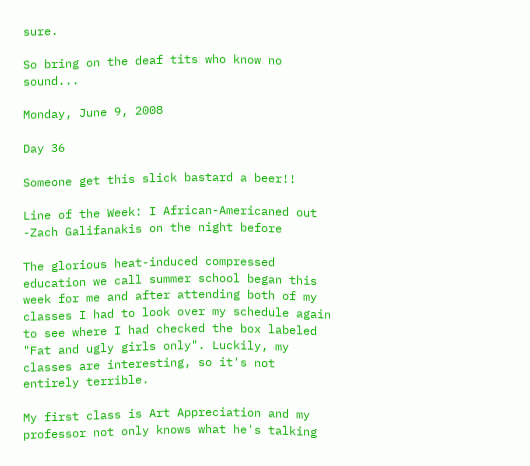sure.

So bring on the deaf tits who know no sound...

Monday, June 9, 2008

Day 36

Someone get this slick bastard a beer!!

Line of the Week: I African-Americaned out -Zach Galifanakis on the night before

The glorious heat-induced compressed education we call summer school began this week for me and after attending both of my classes I had to look over my schedule again to see where I had checked the box labeled "Fat and ugly girls only". Luckily, my classes are interesting, so it's not entirely terrible.

My first class is Art Appreciation and my professor not only knows what he's talking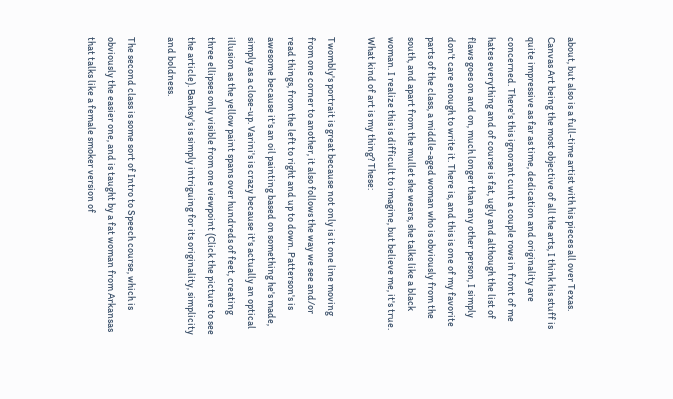about, but also is a full-time artist with his pieces all over Texas. Canvas Art being the most objective of all the arts, I think his stuff is quite impressive as far as time, dedication and originality are concerned. There's this ignorant cunt a couple rows in front of me hates everything and of course is fat, ugly and although the list of flaws goes on and on, much longer than any other person, I simply don't care enough to write it. There is, and this is one of my favorite parts of the class, a middle-aged woman who is obviously from the south, and apart from the mullet she wears, she talks like a black woman. I realize this is difficult to imagine, but believe me, it's true. What kind of art is my thing? These:

Twombly's portrait is great because not only is it one line moving from one corner to another, it also follows the way we see and/or read things, from the left to right and up to down. Patterson's is awesome because it's an oil painting based on something he's made, simply as a close-up. Varini's is crazy because it's actually an optical illusion as the yellow paint spans over hundreds of feet, creating three ellipses only visible from one viewpoint (Click the picture to see the article). Banksy's is simply intriguing for its originality, simplicity and boldness.

The second class is some sort of Intro to Speech course, which is obviously the easier one, and is taught by a fat woman from Arkansas that talks like a female smoker version of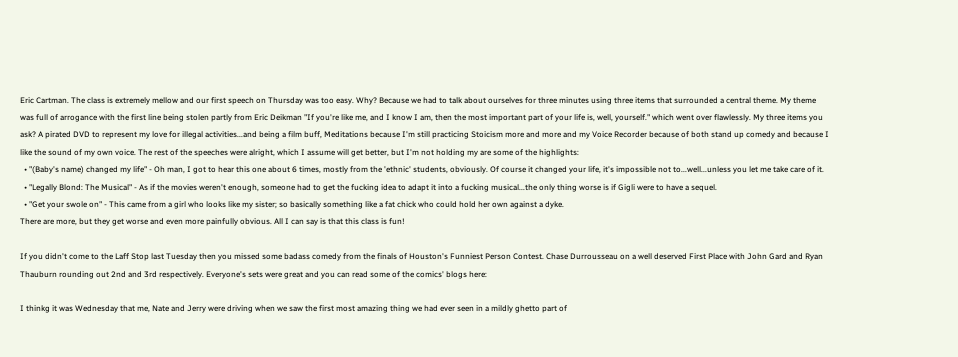Eric Cartman. The class is extremely mellow and our first speech on Thursday was too easy. Why? Because we had to talk about ourselves for three minutes using three items that surrounded a central theme. My theme was full of arrogance with the first line being stolen partly from Eric Deikman "If you're like me, and I know I am, then the most important part of your life is, well, yourself." which went over flawlessly. My three items you ask? A pirated DVD to represent my love for illegal activities...and being a film buff, Meditations because I'm still practicing Stoicism more and more and my Voice Recorder because of both stand up comedy and because I like the sound of my own voice. The rest of the speeches were alright, which I assume will get better, but I'm not holding my are some of the highlights:
  • "(Baby's name) changed my life" - Oh man, I got to hear this one about 6 times, mostly from the 'ethnic' students, obviously. Of course it changed your life, it's impossible not to...well...unless you let me take care of it.
  • "Legally Blond: The Musical" - As if the movies weren't enough, someone had to get the fucking idea to adapt it into a fucking musical...the only thing worse is if Gigli were to have a sequel.
  • "Get your swole on" - This came from a girl who looks like my sister; so basically something like a fat chick who could hold her own against a dyke.
There are more, but they get worse and even more painfully obvious. All I can say is that this class is fun!

If you didn't come to the Laff Stop last Tuesday then you missed some badass comedy from the finals of Houston's Funniest Person Contest. Chase Durrousseau on a well deserved First Place with John Gard and Ryan Thauburn rounding out 2nd and 3rd respectively. Everyone's sets were great and you can read some of the comics' blogs here:

I thinkg it was Wednesday that me, Nate and Jerry were driving when we saw the first most amazing thing we had ever seen in a mildly ghetto part of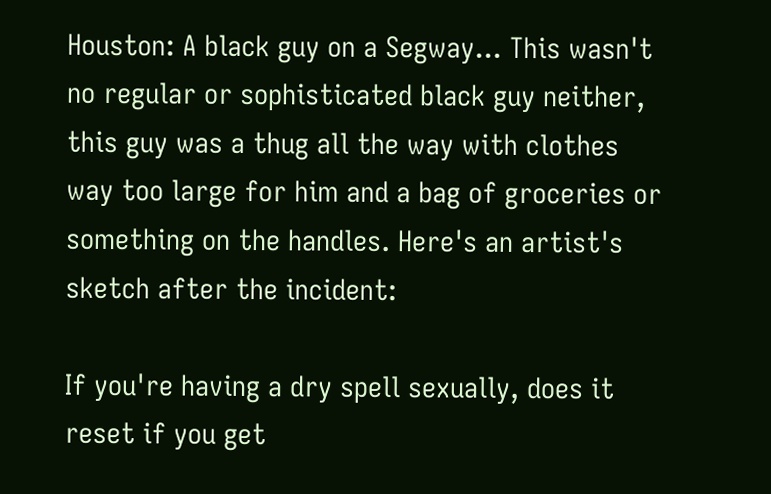Houston: A black guy on a Segway... This wasn't no regular or sophisticated black guy neither, this guy was a thug all the way with clothes way too large for him and a bag of groceries or something on the handles. Here's an artist's sketch after the incident:

If you're having a dry spell sexually, does it reset if you get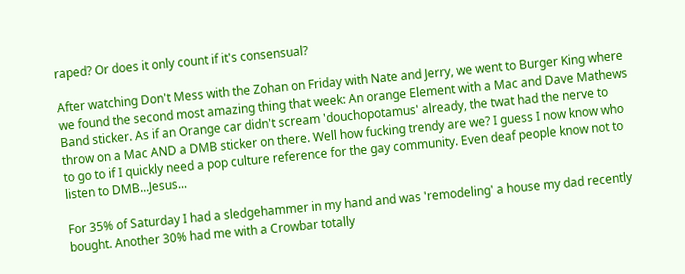raped? Or does it only count if it's consensual?

After watching Don't Mess with the Zohan on Friday with Nate and Jerry, we went to Burger King where we found the second most amazing thing that week: An orange Element with a Mac and Dave Mathews Band sticker. As if an Orange car didn't scream 'douchopotamus' already, the twat had the nerve to throw on a Mac AND a DMB sticker on there. Well how fucking trendy are we? I guess I now know who to go to if I quickly need a pop culture reference for the gay community. Even deaf people know not to listen to DMB...Jesus...

For 35% of Saturday I had a sledgehammer in my hand and was 'remodeling' a house my dad recently bought. Another 30% had me with a Crowbar totally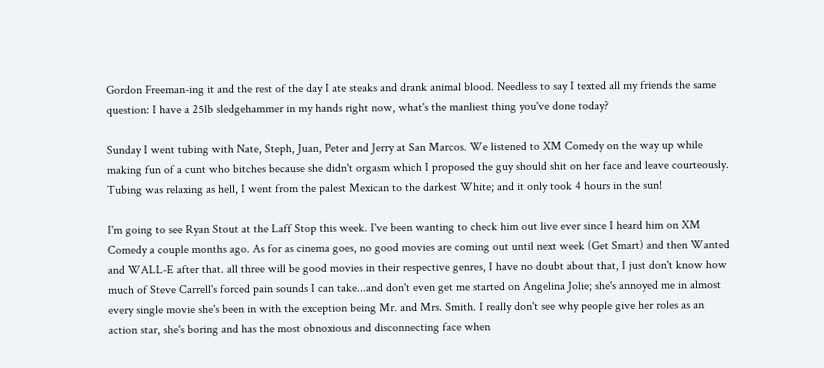Gordon Freeman-ing it and the rest of the day I ate steaks and drank animal blood. Needless to say I texted all my friends the same question: I have a 25lb sledgehammer in my hands right now, what's the manliest thing you've done today?

Sunday I went tubing with Nate, Steph, Juan, Peter and Jerry at San Marcos. We listened to XM Comedy on the way up while making fun of a cunt who bitches because she didn't orgasm which I proposed the guy should shit on her face and leave courteously. Tubing was relaxing as hell, I went from the palest Mexican to the darkest White; and it only took 4 hours in the sun!

I'm going to see Ryan Stout at the Laff Stop this week. I've been wanting to check him out live ever since I heard him on XM Comedy a couple months ago. As for as cinema goes, no good movies are coming out until next week (Get Smart) and then Wanted and WALL-E after that. all three will be good movies in their respective genres, I have no doubt about that, I just don't know how much of Steve Carrell's forced pain sounds I can take...and don't even get me started on Angelina Jolie; she's annoyed me in almost every single movie she's been in with the exception being Mr. and Mrs. Smith. I really don't see why people give her roles as an action star, she's boring and has the most obnoxious and disconnecting face when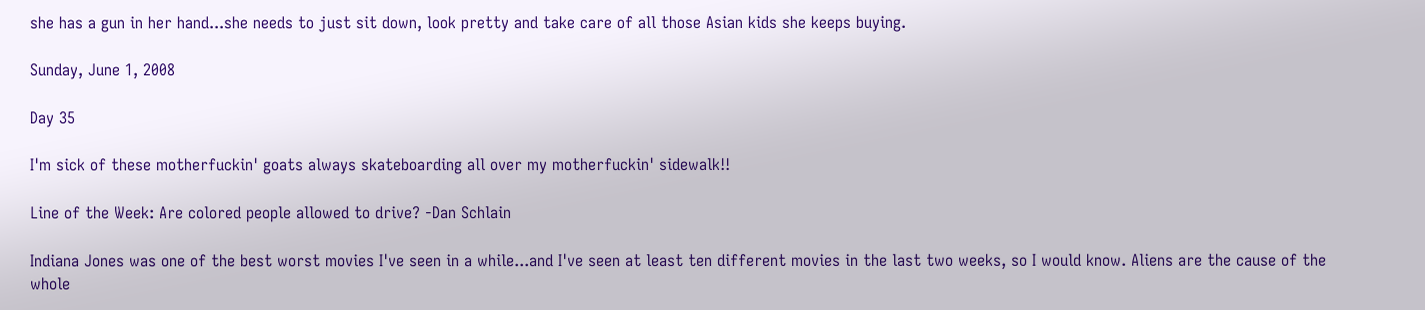she has a gun in her hand...she needs to just sit down, look pretty and take care of all those Asian kids she keeps buying.

Sunday, June 1, 2008

Day 35

I'm sick of these motherfuckin' goats always skateboarding all over my motherfuckin' sidewalk!!

Line of the Week: Are colored people allowed to drive? -Dan Schlain

Indiana Jones was one of the best worst movies I've seen in a while...and I've seen at least ten different movies in the last two weeks, so I would know. Aliens are the cause of the whole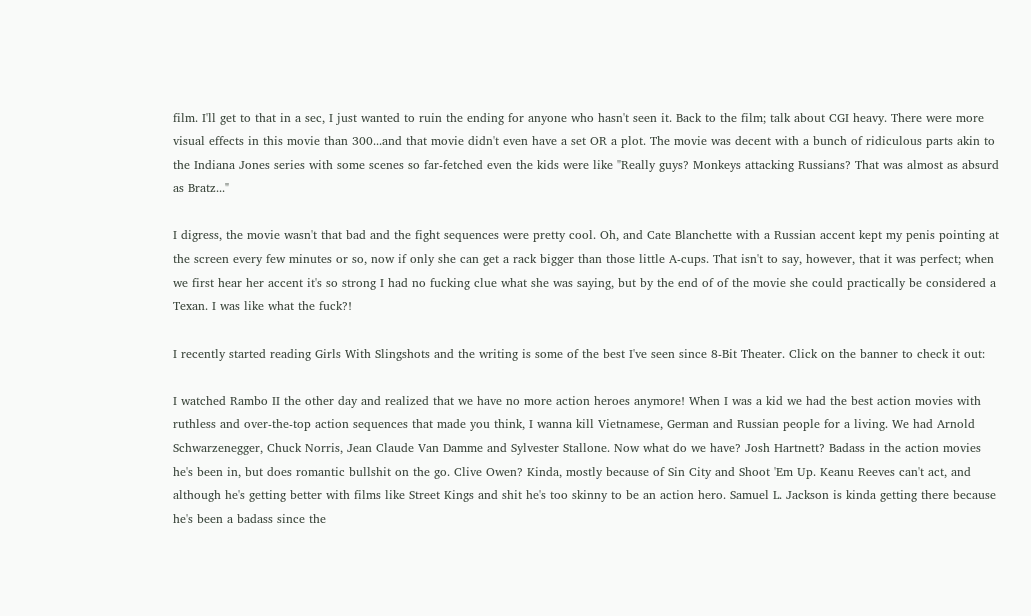film. I'll get to that in a sec, I just wanted to ruin the ending for anyone who hasn't seen it. Back to the film; talk about CGI heavy. There were more visual effects in this movie than 300...and that movie didn't even have a set OR a plot. The movie was decent with a bunch of ridiculous parts akin to the Indiana Jones series with some scenes so far-fetched even the kids were like "Really guys? Monkeys attacking Russians? That was almost as absurd as Bratz..."

I digress, the movie wasn't that bad and the fight sequences were pretty cool. Oh, and Cate Blanchette with a Russian accent kept my penis pointing at the screen every few minutes or so, now if only she can get a rack bigger than those little A-cups. That isn't to say, however, that it was perfect; when we first hear her accent it's so strong I had no fucking clue what she was saying, but by the end of of the movie she could practically be considered a Texan. I was like what the fuck?!

I recently started reading Girls With Slingshots and the writing is some of the best I've seen since 8-Bit Theater. Click on the banner to check it out:

I watched Rambo II the other day and realized that we have no more action heroes anymore! When I was a kid we had the best action movies with ruthless and over-the-top action sequences that made you think, I wanna kill Vietnamese, German and Russian people for a living. We had Arnold Schwarzenegger, Chuck Norris, Jean Claude Van Damme and Sylvester Stallone. Now what do we have? Josh Hartnett? Badass in the action movies he's been in, but does romantic bullshit on the go. Clive Owen? Kinda, mostly because of Sin City and Shoot 'Em Up. Keanu Reeves can't act, and although he's getting better with films like Street Kings and shit he's too skinny to be an action hero. Samuel L. Jackson is kinda getting there because he's been a badass since the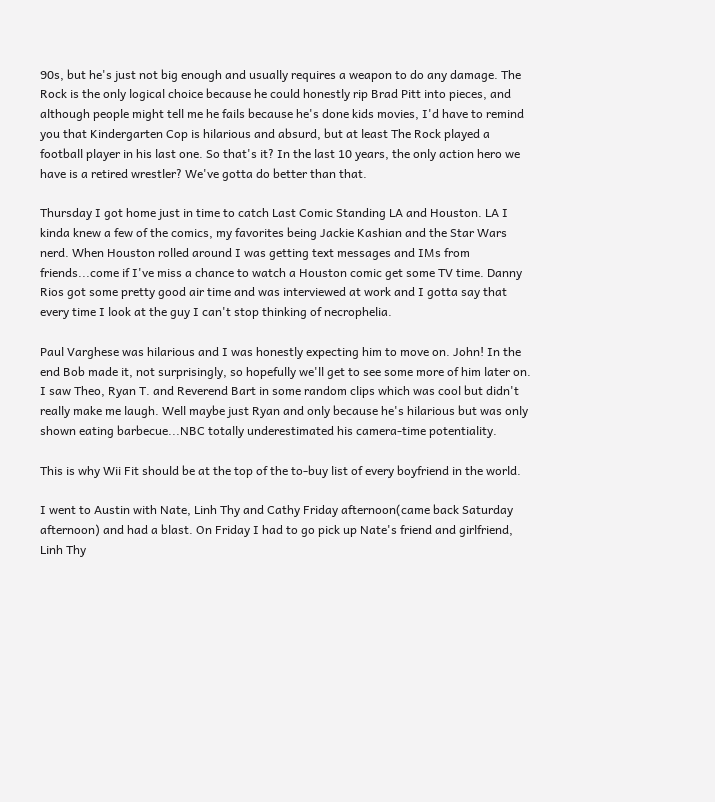90s, but he's just not big enough and usually requires a weapon to do any damage. The Rock is the only logical choice because he could honestly rip Brad Pitt into pieces, and although people might tell me he fails because he's done kids movies, I'd have to remind you that Kindergarten Cop is hilarious and absurd, but at least The Rock played a football player in his last one. So that's it? In the last 10 years, the only action hero we have is a retired wrestler? We've gotta do better than that.

Thursday I got home just in time to catch Last Comic Standing LA and Houston. LA I kinda knew a few of the comics, my favorites being Jackie Kashian and the Star Wars nerd. When Houston rolled around I was getting text messages and IMs from friends...come if I've miss a chance to watch a Houston comic get some TV time. Danny Rios got some pretty good air time and was interviewed at work and I gotta say that every time I look at the guy I can't stop thinking of necrophelia.

Paul Varghese was hilarious and I was honestly expecting him to move on. John! In the end Bob made it, not surprisingly, so hopefully we'll get to see some more of him later on. I saw Theo, Ryan T. and Reverend Bart in some random clips which was cool but didn't really make me laugh. Well maybe just Ryan and only because he's hilarious but was only shown eating barbecue...NBC totally underestimated his camera-time potentiality.

This is why Wii Fit should be at the top of the to-buy list of every boyfriend in the world.

I went to Austin with Nate, Linh Thy and Cathy Friday afternoon(came back Saturday afternoon) and had a blast. On Friday I had to go pick up Nate's friend and girlfriend, Linh Thy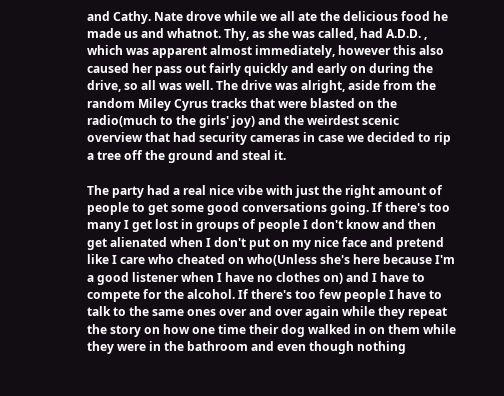and Cathy. Nate drove while we all ate the delicious food he made us and whatnot. Thy, as she was called, had A.D.D. , which was apparent almost immediately, however this also caused her pass out fairly quickly and early on during the drive, so all was well. The drive was alright, aside from the random Miley Cyrus tracks that were blasted on the radio(much to the girls' joy) and the weirdest scenic overview that had security cameras in case we decided to rip a tree off the ground and steal it.

The party had a real nice vibe with just the right amount of people to get some good conversations going. If there's too many I get lost in groups of people I don't know and then get alienated when I don't put on my nice face and pretend like I care who cheated on who(Unless she's here because I'm a good listener when I have no clothes on) and I have to compete for the alcohol. If there's too few people I have to talk to the same ones over and over again while they repeat the story on how one time their dog walked in on them while they were in the bathroom and even though nothing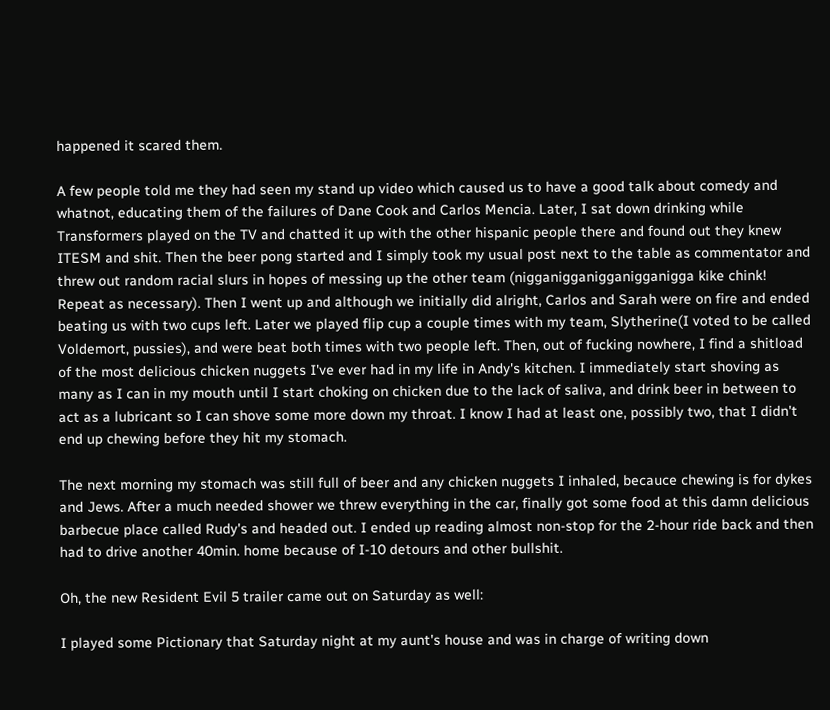happened it scared them.

A few people told me they had seen my stand up video which caused us to have a good talk about comedy and whatnot, educating them of the failures of Dane Cook and Carlos Mencia. Later, I sat down drinking while Transformers played on the TV and chatted it up with the other hispanic people there and found out they knew ITESM and shit. Then the beer pong started and I simply took my usual post next to the table as commentator and threw out random racial slurs in hopes of messing up the other team (nigganigganigganigganigga kike chink! Repeat as necessary). Then I went up and although we initially did alright, Carlos and Sarah were on fire and ended beating us with two cups left. Later we played flip cup a couple times with my team, Slytherine(I voted to be called Voldemort, pussies), and were beat both times with two people left. Then, out of fucking nowhere, I find a shitload of the most delicious chicken nuggets I've ever had in my life in Andy's kitchen. I immediately start shoving as many as I can in my mouth until I start choking on chicken due to the lack of saliva, and drink beer in between to act as a lubricant so I can shove some more down my throat. I know I had at least one, possibly two, that I didn't end up chewing before they hit my stomach.

The next morning my stomach was still full of beer and any chicken nuggets I inhaled, becauce chewing is for dykes and Jews. After a much needed shower we threw everything in the car, finally got some food at this damn delicious barbecue place called Rudy's and headed out. I ended up reading almost non-stop for the 2-hour ride back and then had to drive another 40min. home because of I-10 detours and other bullshit.

Oh, the new Resident Evil 5 trailer came out on Saturday as well:

I played some Pictionary that Saturday night at my aunt's house and was in charge of writing down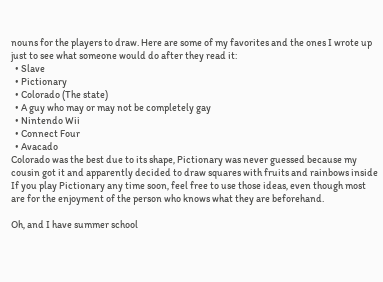nouns for the players to draw. Here are some of my favorites and the ones I wrote up just to see what someone would do after they read it:
  • Slave
  • Pictionary
  • Colorado (The state)
  • A guy who may or may not be completely gay
  • Nintendo Wii
  • Connect Four
  • Avacado
Colorado was the best due to its shape, Pictionary was never guessed because my cousin got it and apparently decided to draw squares with fruits and rainbows inside If you play Pictionary any time soon, feel free to use those ideas, even though most are for the enjoyment of the person who knows what they are beforehand.

Oh, and I have summer school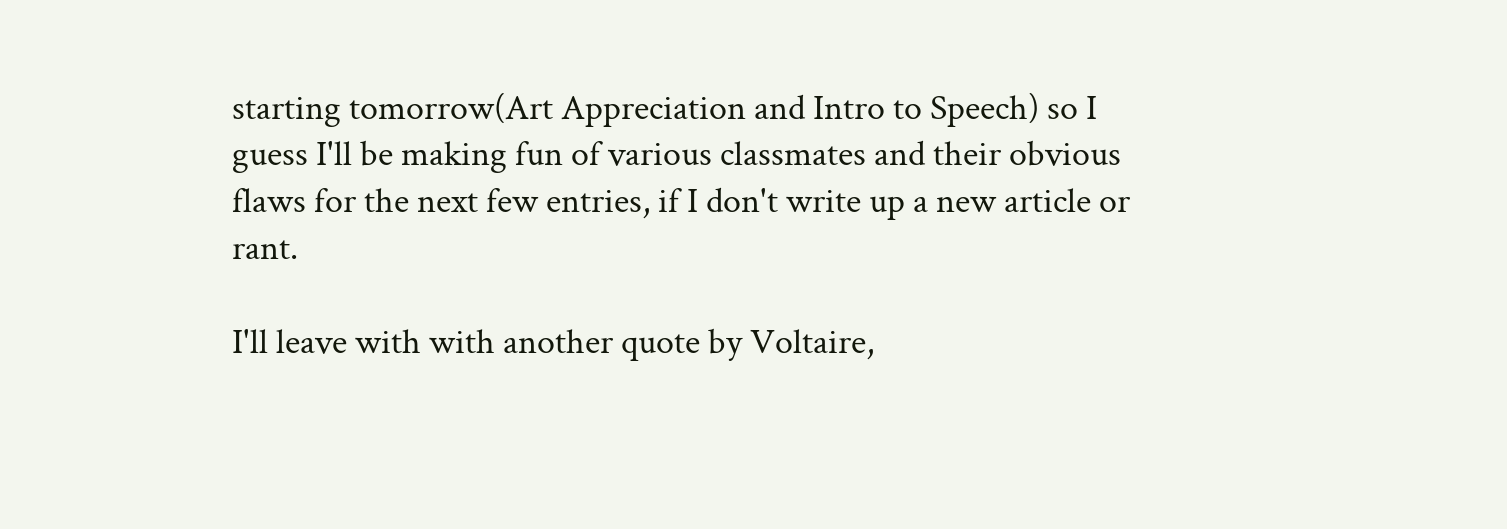starting tomorrow(Art Appreciation and Intro to Speech) so I guess I'll be making fun of various classmates and their obvious flaws for the next few entries, if I don't write up a new article or rant.

I'll leave with with another quote by Voltaire,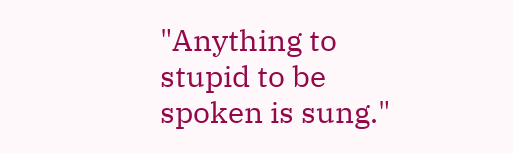"Anything to stupid to be spoken is sung."